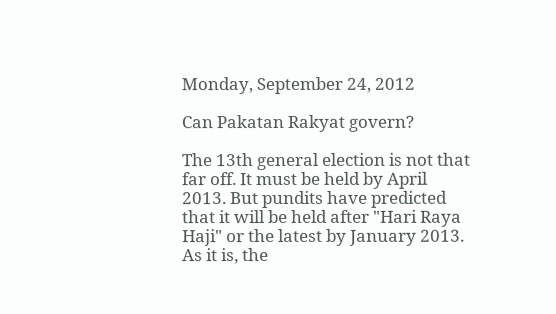Monday, September 24, 2012

Can Pakatan Rakyat govern?

The 13th general election is not that far off. It must be held by April 2013. But pundits have predicted that it will be held after "Hari Raya Haji" or the latest by January 2013. As it is, the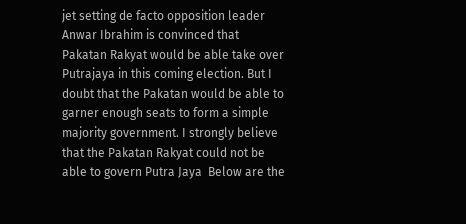jet setting de facto opposition leader Anwar Ibrahim is convinced that Pakatan Rakyat would be able take over Putrajaya in this coming election. But I doubt that the Pakatan would be able to garner enough seats to form a simple majority government. I strongly believe that the Pakatan Rakyat could not be able to govern Putra Jaya  Below are the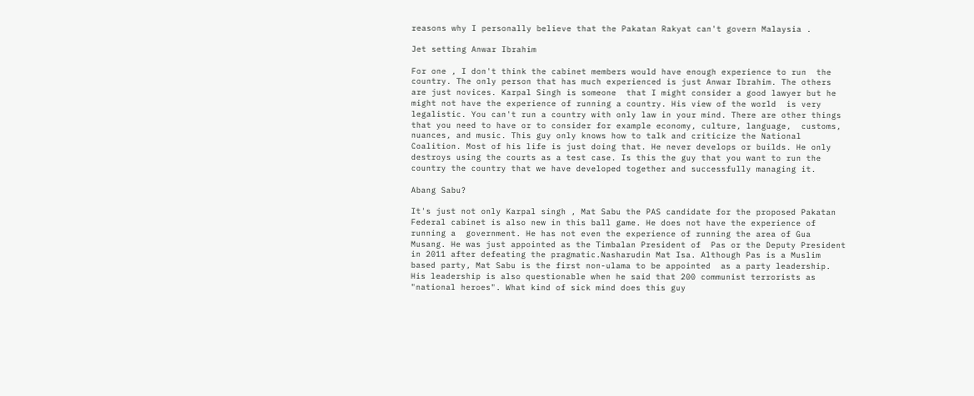reasons why I personally believe that the Pakatan Rakyat can't govern Malaysia .

Jet setting Anwar Ibrahim

For one , I don't think the cabinet members would have enough experience to run  the country. The only person that has much experienced is just Anwar Ibrahim. The others are just novices. Karpal Singh is someone  that I might consider a good lawyer but he  might not have the experience of running a country. His view of the world  is very legalistic. You can't run a country with only law in your mind. There are other things that you need to have or to consider for example economy, culture, language,  customs, nuances, and music. This guy only knows how to talk and criticize the National Coalition. Most of his life is just doing that. He never develops or builds. He only destroys using the courts as a test case. Is this the guy that you want to run the country the country that we have developed together and successfully managing it.

Abang Sabu?

It's just not only Karpal singh , Mat Sabu the PAS candidate for the proposed Pakatan Federal cabinet is also new in this ball game. He does not have the experience of running a  government. He has not even the experience of running the area of Gua Musang. He was just appointed as the Timbalan President of  Pas or the Deputy President in 2011 after defeating the pragmatic.Nasharudin Mat Isa. Although Pas is a Muslim based party, Mat Sabu is the first non-ulama to be appointed  as a party leadership. His leadership is also questionable when he said that 200 communist terrorists as "national heroes". What kind of sick mind does this guy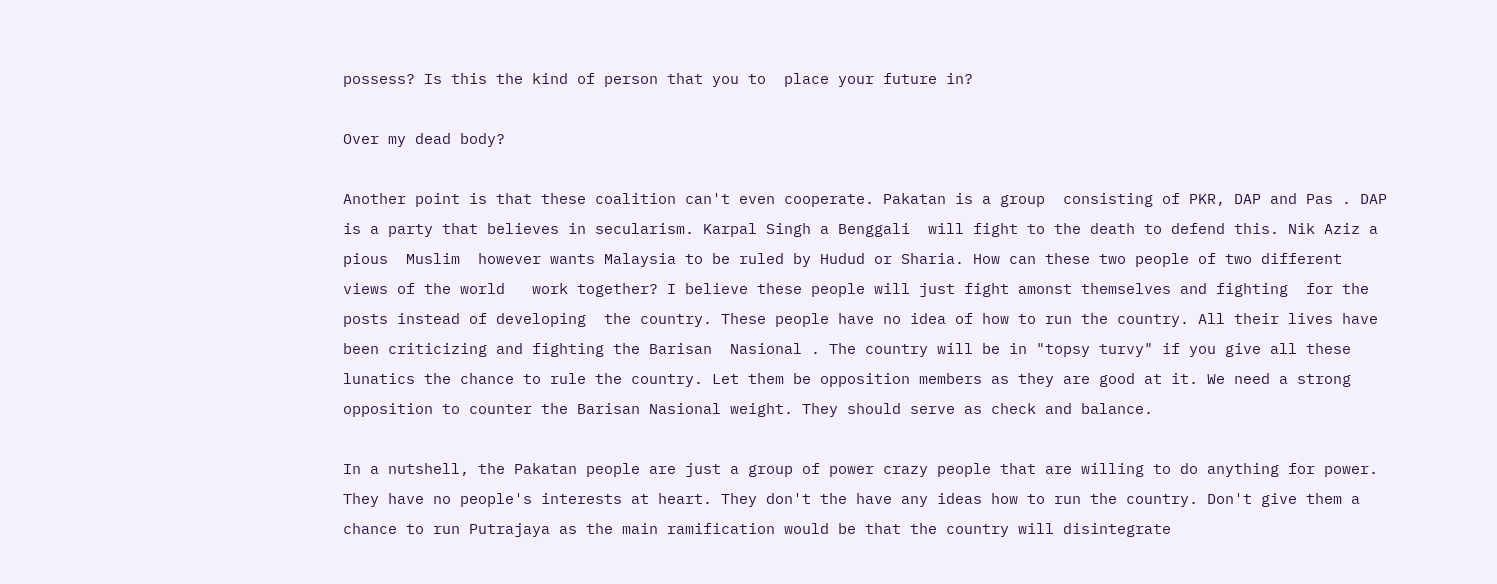possess? Is this the kind of person that you to  place your future in?

Over my dead body?

Another point is that these coalition can't even cooperate. Pakatan is a group  consisting of PKR, DAP and Pas . DAP is a party that believes in secularism. Karpal Singh a Benggali  will fight to the death to defend this. Nik Aziz a pious  Muslim  however wants Malaysia to be ruled by Hudud or Sharia. How can these two people of two different views of the world   work together? I believe these people will just fight amonst themselves and fighting  for the posts instead of developing  the country. These people have no idea of how to run the country. All their lives have been criticizing and fighting the Barisan  Nasional . The country will be in "topsy turvy" if you give all these  lunatics the chance to rule the country. Let them be opposition members as they are good at it. We need a strong opposition to counter the Barisan Nasional weight. They should serve as check and balance.

In a nutshell, the Pakatan people are just a group of power crazy people that are willing to do anything for power. They have no people's interests at heart. They don't the have any ideas how to run the country. Don't give them a chance to run Putrajaya as the main ramification would be that the country will disintegrate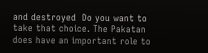and destroyed  Do you want to take that choice. The Pakatan does have an important role to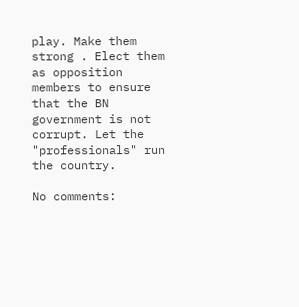play. Make them strong . Elect them as opposition members to ensure that the BN government is not corrupt. Let the "professionals" run the country.

No comments: